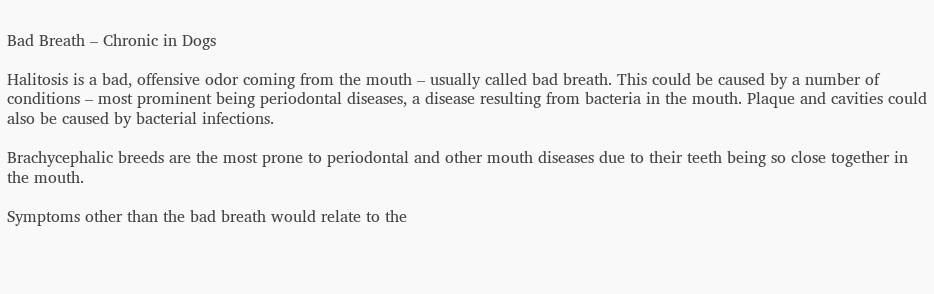Bad Breath – Chronic in Dogs

Halitosis is a bad, offensive odor coming from the mouth – usually called bad breath. This could be caused by a number of conditions – most prominent being periodontal diseases, a disease resulting from bacteria in the mouth. Plaque and cavities could also be caused by bacterial infections.

Brachycephalic breeds are the most prone to periodontal and other mouth diseases due to their teeth being so close together in the mouth.

Symptoms other than the bad breath would relate to the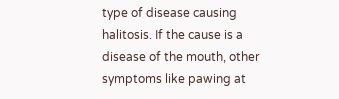type of disease causing halitosis. If the cause is a disease of the mouth, other symptoms like pawing at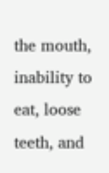the mouth, inability to eat, loose teeth, and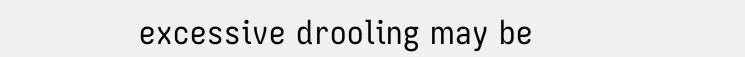excessive drooling may be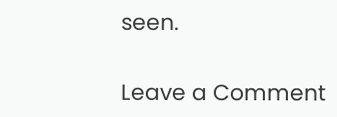seen.

Leave a Comment